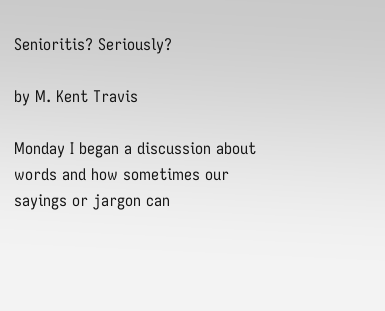Senioritis? Seriously?

by M. Kent Travis

Monday I began a discussion about words and how sometimes our sayings or jargon can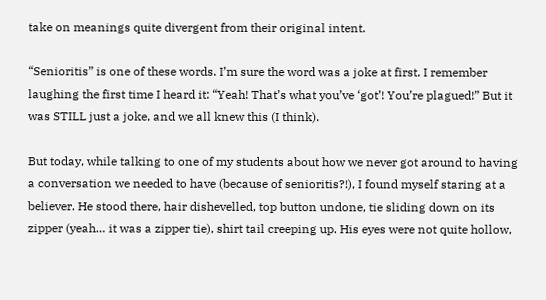take on meanings quite divergent from their original intent.

“Senioritis” is one of these words. I’m sure the word was a joke at first. I remember laughing the first time I heard it: “Yeah! That’s what you’ve ‘got’! You’re plagued!” But it was STILL just a joke, and we all knew this (I think).

But today, while talking to one of my students about how we never got around to having a conversation we needed to have (because of senioritis?!), I found myself staring at a believer. He stood there, hair dishevelled, top button undone, tie sliding down on its zipper (yeah… it was a zipper tie), shirt tail creeping up. His eyes were not quite hollow,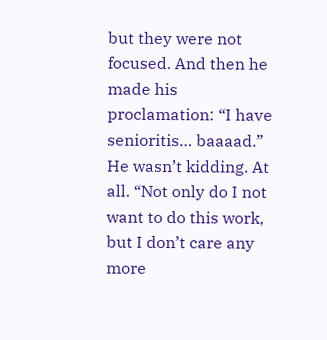but they were not focused. And then he made his proclamation: “I have senioritis… baaaad.” He wasn’t kidding. At all. “Not only do I not want to do this work, but I don’t care any more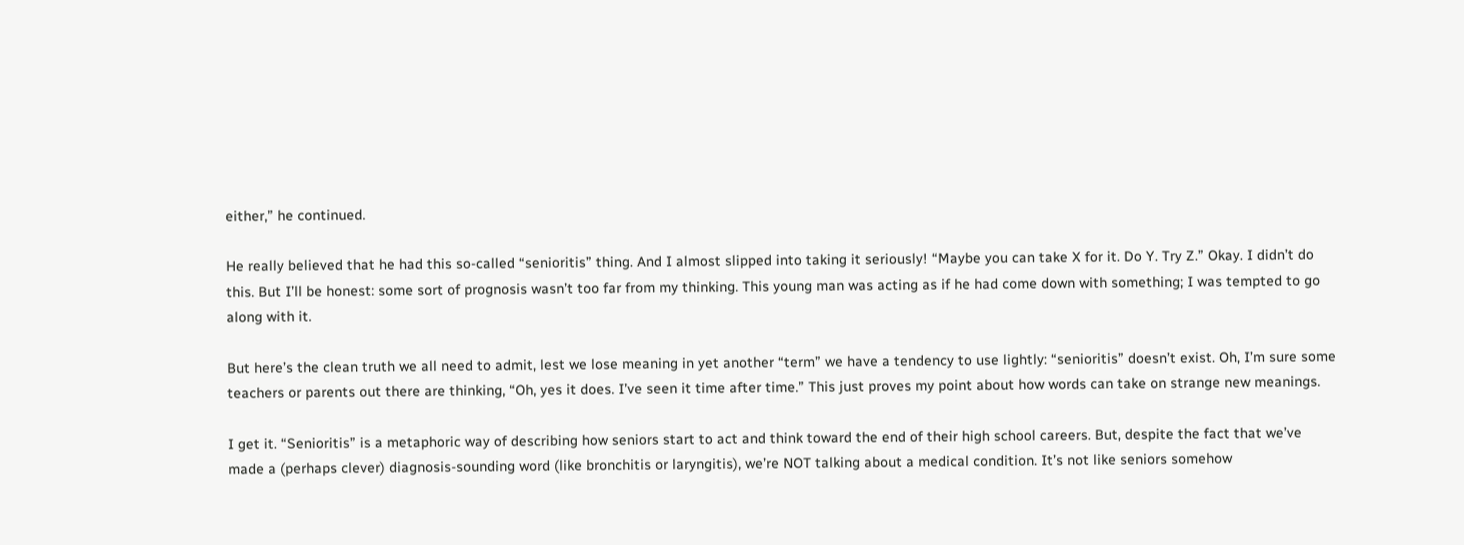either,” he continued.

He really believed that he had this so-called “senioritis” thing. And I almost slipped into taking it seriously! “Maybe you can take X for it. Do Y. Try Z.” Okay. I didn’t do this. But I’ll be honest: some sort of prognosis wasn’t too far from my thinking. This young man was acting as if he had come down with something; I was tempted to go along with it.

But here’s the clean truth we all need to admit, lest we lose meaning in yet another “term” we have a tendency to use lightly: “senioritis” doesn’t exist. Oh, I’m sure some teachers or parents out there are thinking, “Oh, yes it does. I’ve seen it time after time.” This just proves my point about how words can take on strange new meanings.

I get it. “Senioritis” is a metaphoric way of describing how seniors start to act and think toward the end of their high school careers. But, despite the fact that we’ve made a (perhaps clever) diagnosis-sounding word (like bronchitis or laryngitis), we’re NOT talking about a medical condition. It’s not like seniors somehow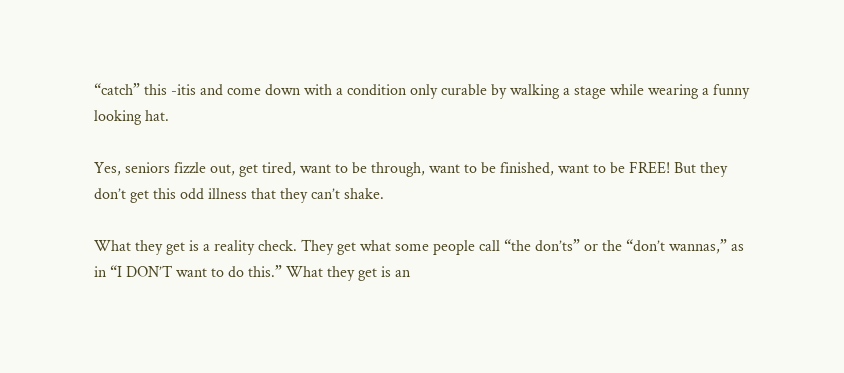“catch” this -itis and come down with a condition only curable by walking a stage while wearing a funny looking hat.

Yes, seniors fizzle out, get tired, want to be through, want to be finished, want to be FREE! But they don’t get this odd illness that they can’t shake.

What they get is a reality check. They get what some people call “the don’ts” or the “don’t wannas,” as in “I DON’T want to do this.” What they get is an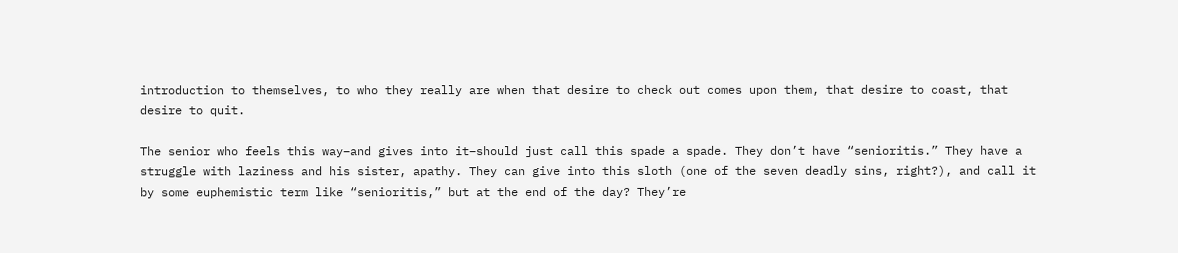introduction to themselves, to who they really are when that desire to check out comes upon them, that desire to coast, that desire to quit.

The senior who feels this way–and gives into it–should just call this spade a spade. They don’t have “senioritis.” They have a struggle with laziness and his sister, apathy. They can give into this sloth (one of the seven deadly sins, right?), and call it by some euphemistic term like “senioritis,” but at the end of the day? They’re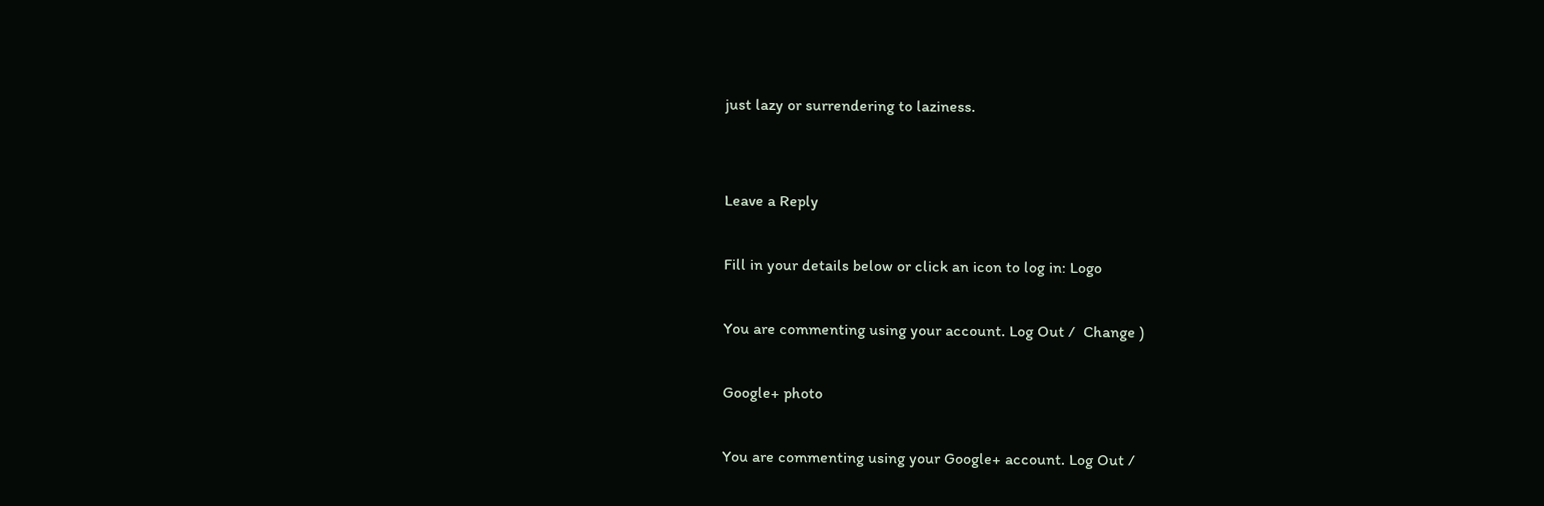just lazy or surrendering to laziness.


Leave a Reply

Fill in your details below or click an icon to log in: Logo

You are commenting using your account. Log Out /  Change )

Google+ photo

You are commenting using your Google+ account. Log Out /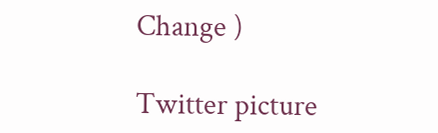Change )

Twitter picture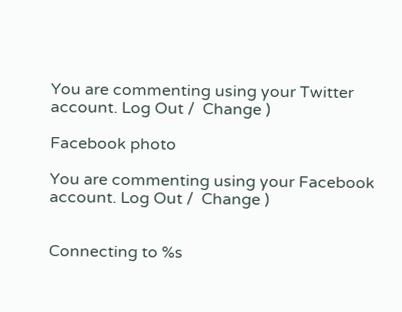You are commenting using your Twitter account. Log Out /  Change )

Facebook photo

You are commenting using your Facebook account. Log Out /  Change )


Connecting to %s